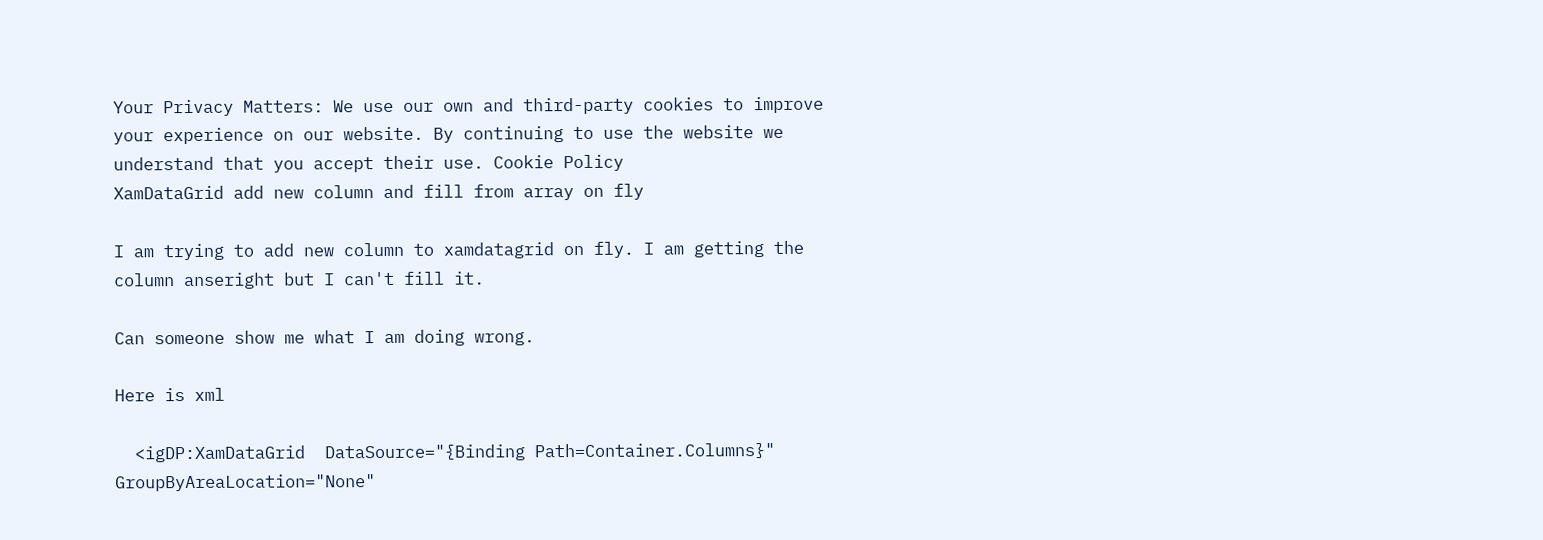Your Privacy Matters: We use our own and third-party cookies to improve your experience on our website. By continuing to use the website we understand that you accept their use. Cookie Policy
XamDataGrid add new column and fill from array on fly

I am trying to add new column to xamdatagrid on fly. I am getting the column anseright but I can't fill it.

Can someone show me what I am doing wrong.

Here is xml

  <igDP:XamDataGrid  DataSource="{Binding Path=Container.Columns}" GroupByAreaLocation="None"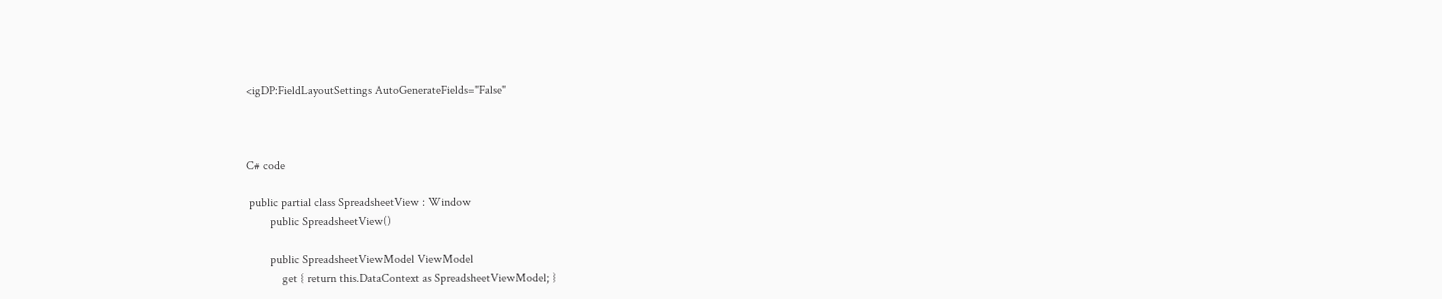<igDP:FieldLayoutSettings AutoGenerateFields="False"



C# code

 public partial class SpreadsheetView : Window
        public SpreadsheetView()

        public SpreadsheetViewModel ViewModel
            get { return this.DataContext as SpreadsheetViewModel; }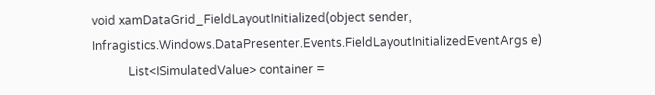void xamDataGrid_FieldLayoutInitialized(object sender, Infragistics.Windows.DataPresenter.Events.FieldLayoutInitializedEventArgs e)
            List<ISimulatedValue> container =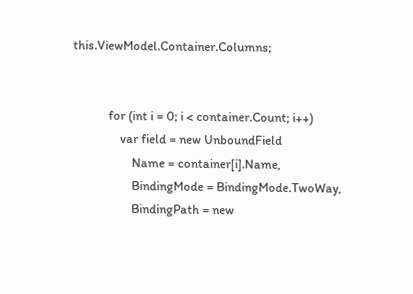this.ViewModel.Container.Columns;


            for (int i = 0; i < container.Count; i++)
                var field = new UnboundField
                    Name = container[i].Name,
                    BindingMode = BindingMode.TwoWay,
                    BindingPath = new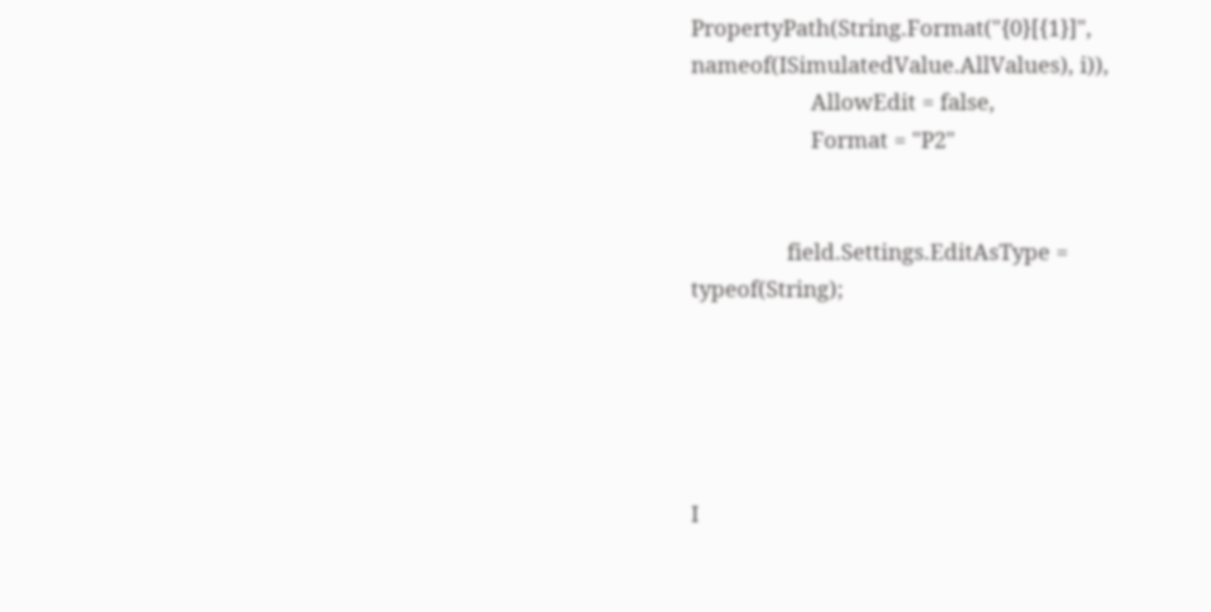PropertyPath(String.Format("{0}[{1}]", nameof(ISimulatedValue.AllValues), i)),
                    AllowEdit = false,
                    Format = "P2"


                field.Settings.EditAsType = typeof(String);





I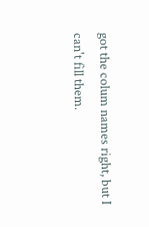got the colum names right, but I can't fill them.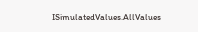ISimulatedValues.AllValues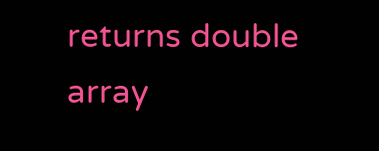returns double array